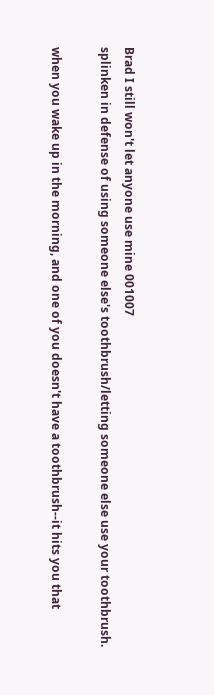Brad I still won't let anyone use mine 001007
splinken in defense of using someone else's toothbrush/letting someone else use your toothbrush.

when you wake up in the morning, and one of you doesn't have a toothbrush--it hits you that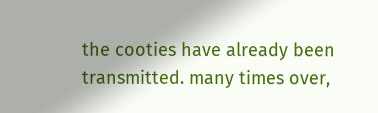the cooties have already been transmitted. many times over,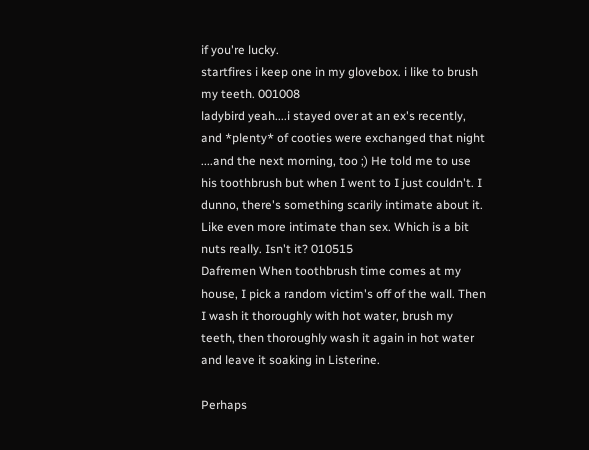if you're lucky.
startfires i keep one in my glovebox. i like to brush my teeth. 001008
ladybird yeah....i stayed over at an ex's recently, and *plenty* of cooties were exchanged that night ....and the next morning, too ;) He told me to use his toothbrush but when I went to I just couldn't. I dunno, there's something scarily intimate about it. Like even more intimate than sex. Which is a bit nuts really. Isn't it? 010515
Dafremen When toothbrush time comes at my house, I pick a random victim's off of the wall. Then I wash it thoroughly with hot water, brush my teeth, then thoroughly wash it again in hot water and leave it soaking in Listerine.

Perhaps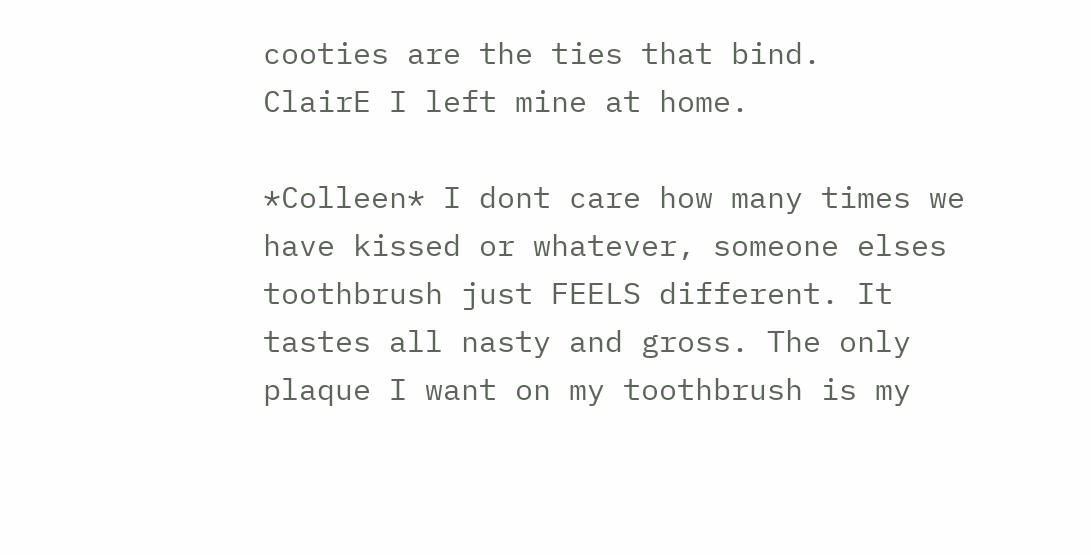cooties are the ties that bind.
ClairE I left mine at home.

*Colleen* I dont care how many times we have kissed or whatever, someone elses toothbrush just FEELS different. It tastes all nasty and gross. The only plaque I want on my toothbrush is my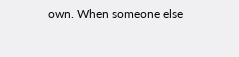own. When someone else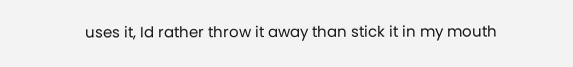uses it, Id rather throw it away than stick it in my mouth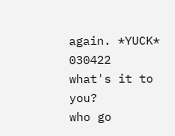again. *YUCK* 030422
what's it to you?
who go